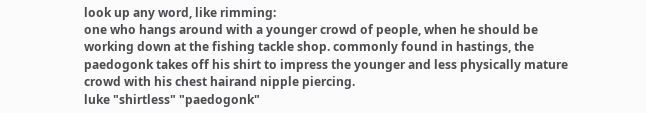look up any word, like rimming:
one who hangs around with a younger crowd of people, when he should be working down at the fishing tackle shop. commonly found in hastings, the paedogonk takes off his shirt to impress the younger and less physically mature crowd with his chest hairand nipple piercing.
luke "shirtless" "paedogonk"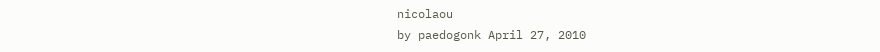nicolaou
by paedogonk April 27, 2010